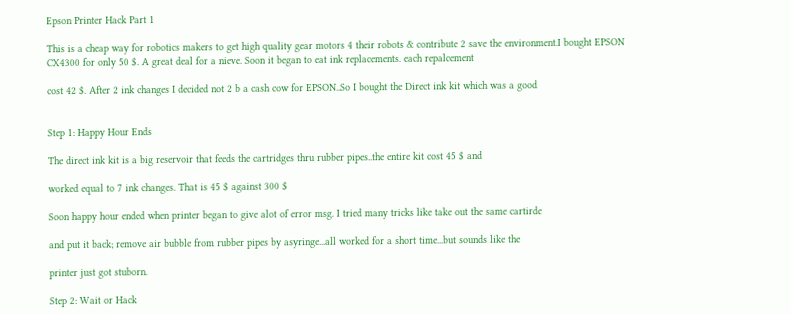Epson Printer Hack Part 1

This is a cheap way for robotics makers to get high quality gear motors 4 their robots & contribute 2 save the environment.I bought EPSON CX4300 for only 50 $. A great deal for a nieve. Soon it began to eat ink replacements. each repalcement

cost 42 $. After 2 ink changes I decided not 2 b a cash cow for EPSON..So I bought the Direct ink kit which was a good


Step 1: Happy Hour Ends

The direct ink kit is a big reservoir that feeds the cartridges thru rubber pipes..the entire kit cost 45 $ and

worked equal to 7 ink changes. That is 45 $ against 300 $

Soon happy hour ended when printer began to give alot of error msg. I tried many tricks like take out the same cartirde

and put it back; remove air bubble from rubber pipes by asyringe...all worked for a short time...but sounds like the

printer just got stuborn.

Step 2: Wait or Hack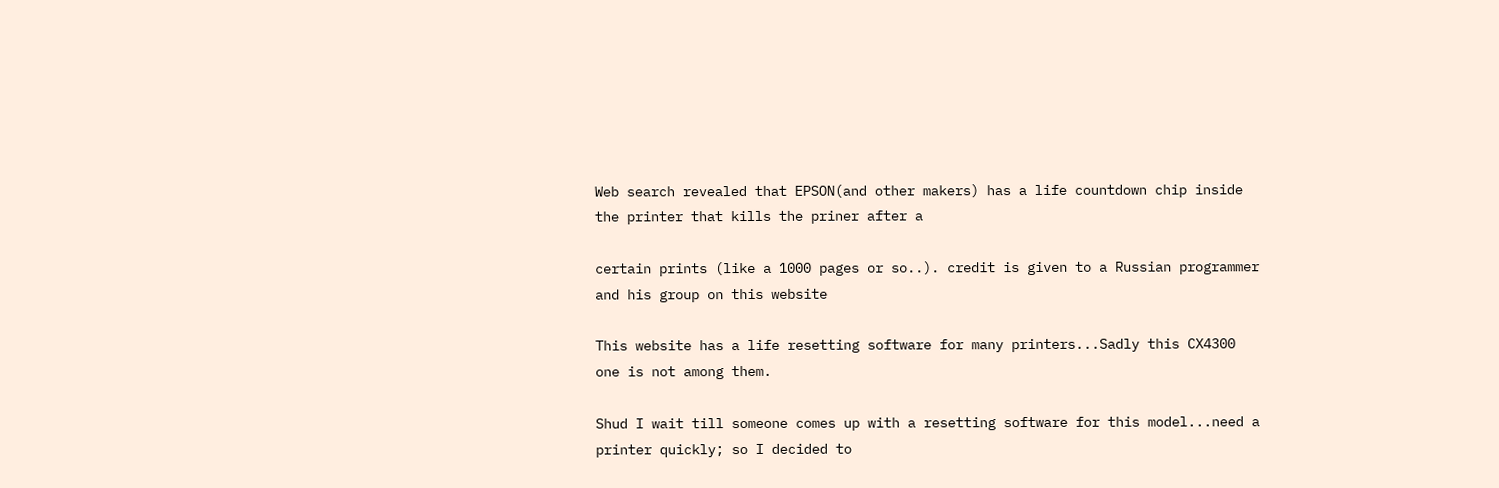Web search revealed that EPSON(and other makers) has a life countdown chip inside the printer that kills the priner after a

certain prints (like a 1000 pages or so..). credit is given to a Russian programmer and his group on this website

This website has a life resetting software for many printers...Sadly this CX4300 one is not among them.

Shud I wait till someone comes up with a resetting software for this model...need a printer quickly; so I decided to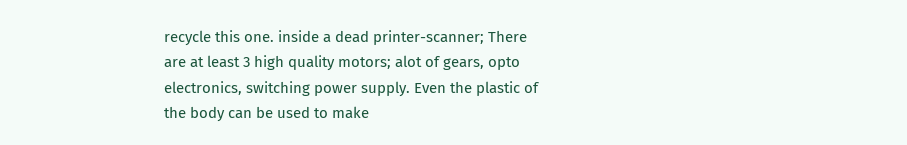recycle this one. inside a dead printer-scanner; There are at least 3 high quality motors; alot of gears, opto electronics, switching power supply. Even the plastic of the body can be used to make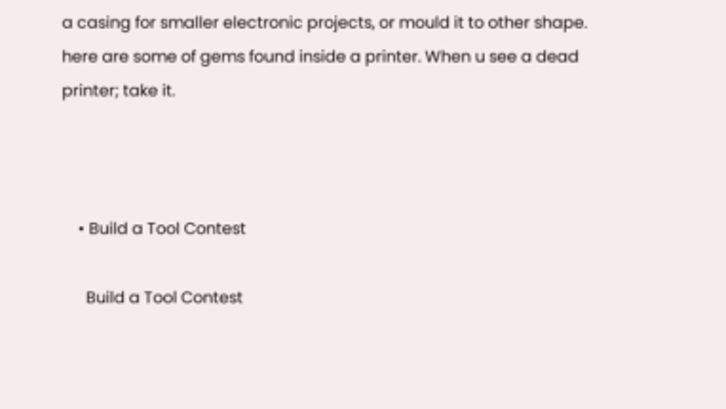a casing for smaller electronic projects, or mould it to other shape. here are some of gems found inside a printer. When u see a dead printer; take it.



    • Build a Tool Contest

      Build a Tool Contest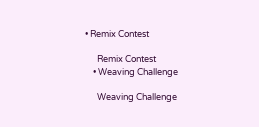• Remix Contest

      Remix Contest
    • Weaving Challenge

      Weaving Challenge